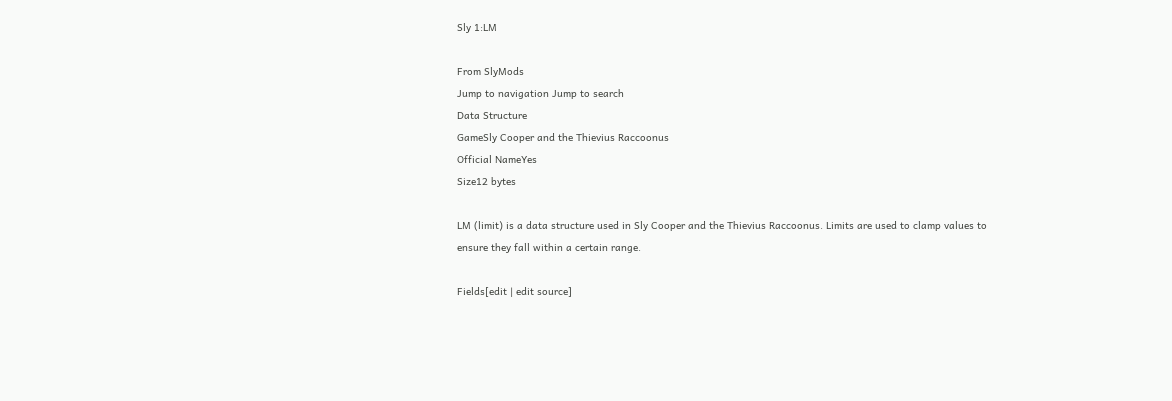Sly 1:LM

From SlyMods
Jump to navigation Jump to search
Data Structure
GameSly Cooper and the Thievius Raccoonus
Official NameYes
Size12 bytes

LM (limit) is a data structure used in Sly Cooper and the Thievius Raccoonus. Limits are used to clamp values to ensure they fall within a certain range.

Fields[edit | edit source]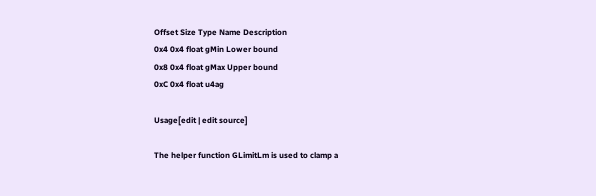Offset Size Type Name Description
0x4 0x4 float gMin Lower bound
0x8 0x4 float gMax Upper bound
0xC 0x4 float u4ag

Usage[edit | edit source]

The helper function GLimitLm is used to clamp a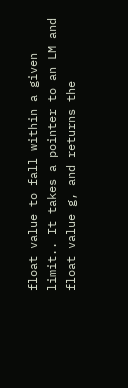float value to fall within a given limit.. It takes a pointer to an LM and float value g, and returns the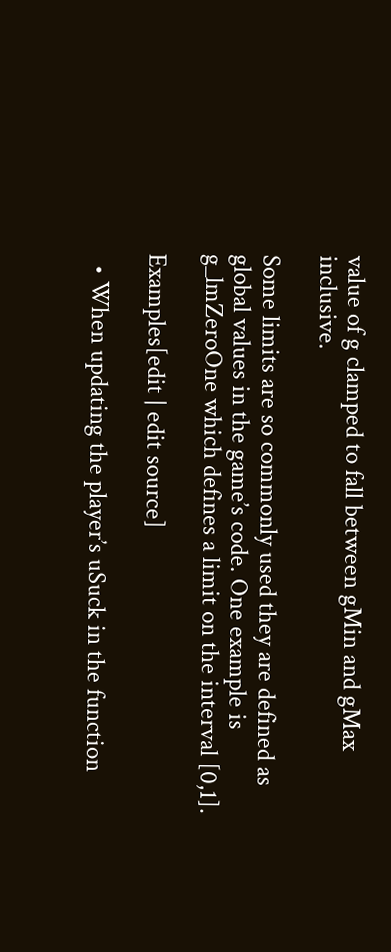value of g clamped to fall between gMin and gMax inclusive.

Some limits are so commonly used they are defined as global values in the game’s code. One example is g_lmZeroOne which defines a limit on the interval [0,1].

Examples[edit | edit source]

  • When updating the player’s uSuck in the function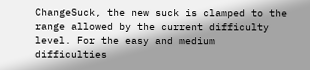ChangeSuck, the new suck is clamped to the range allowed by the current difficulty level. For the easy and medium difficulties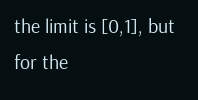the limit is [0,1], but for the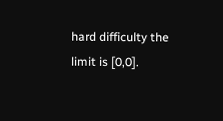hard difficulty the limit is [0,0].